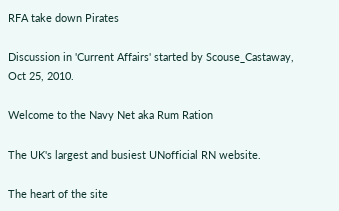RFA take down Pirates

Discussion in 'Current Affairs' started by Scouse_Castaway, Oct 25, 2010.

Welcome to the Navy Net aka Rum Ration

The UK's largest and busiest UNofficial RN website.

The heart of the site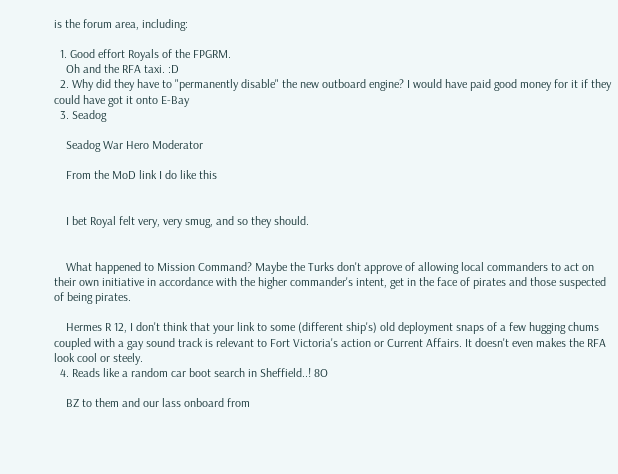is the forum area, including:

  1. Good effort Royals of the FPGRM.
    Oh and the RFA taxi. :D
  2. Why did they have to "permanently disable" the new outboard engine? I would have paid good money for it if they could have got it onto E-Bay
  3. Seadog

    Seadog War Hero Moderator

    From the MoD link I do like this


    I bet Royal felt very, very smug, and so they should.


    What happened to Mission Command? Maybe the Turks don't approve of allowing local commanders to act on their own initiative in accordance with the higher commander's intent, get in the face of pirates and those suspected of being pirates.

    Hermes R 12, I don't think that your link to some (different ship's) old deployment snaps of a few hugging chums coupled with a gay sound track is relevant to Fort Victoria's action or Current Affairs. It doesn't even makes the RFA look cool or steely.
  4. Reads like a random car boot search in Sheffield..! 8O

    BZ to them and our lass onboard from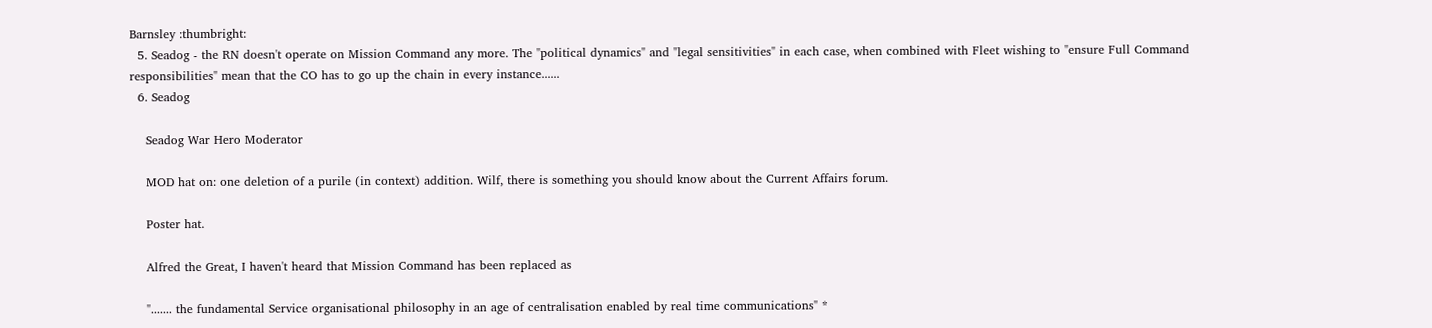Barnsley :thumbright:
  5. Seadog - the RN doesn't operate on Mission Command any more. The "political dynamics" and "legal sensitivities" in each case, when combined with Fleet wishing to "ensure Full Command responsibilities" mean that the CO has to go up the chain in every instance......
  6. Seadog

    Seadog War Hero Moderator

    MOD hat on: one deletion of a purile (in context) addition. Wilf, there is something you should know about the Current Affairs forum.

    Poster hat.

    Alfred the Great, I haven't heard that Mission Command has been replaced as

    "....... the fundamental Service organisational philosophy in an age of centralisation enabled by real time communications" *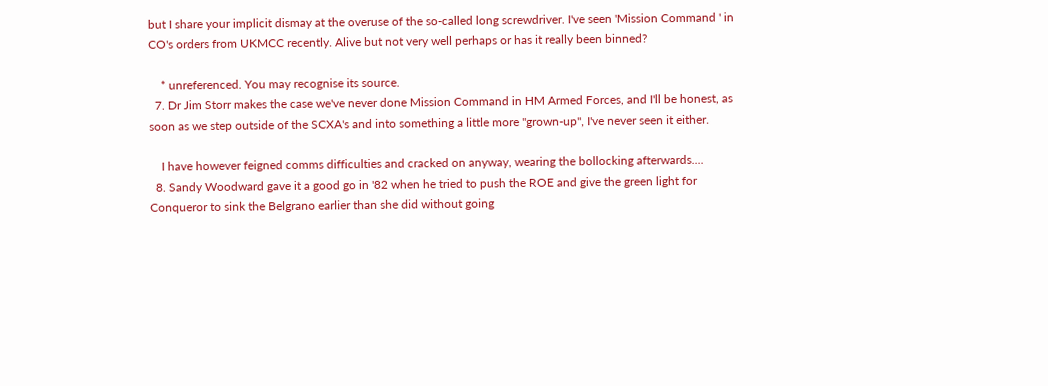but I share your implicit dismay at the overuse of the so-called long screwdriver. I've seen 'Mission Command ' in CO's orders from UKMCC recently. Alive but not very well perhaps or has it really been binned?

    * unreferenced. You may recognise its source.
  7. Dr Jim Storr makes the case we've never done Mission Command in HM Armed Forces, and I'll be honest, as soon as we step outside of the SCXA's and into something a little more "grown-up", I've never seen it either.

    I have however feigned comms difficulties and cracked on anyway, wearing the bollocking afterwards....
  8. Sandy Woodward gave it a good go in '82 when he tried to push the ROE and give the green light for Conqueror to sink the Belgrano earlier than she did without going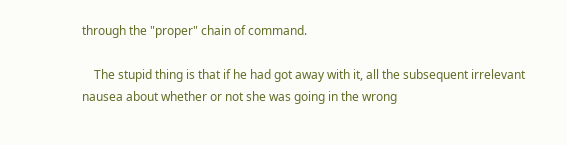through the "proper" chain of command.

    The stupid thing is that if he had got away with it, all the subsequent irrelevant nausea about whether or not she was going in the wrong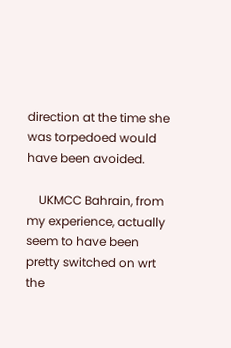direction at the time she was torpedoed would have been avoided.

    UKMCC Bahrain, from my experience, actually seem to have been pretty switched on wrt the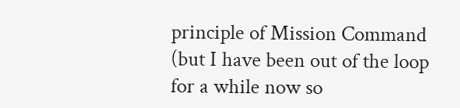principle of Mission Command (but I have been out of the loop for a while now so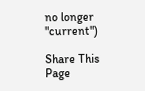no longer "current")

Share This Page